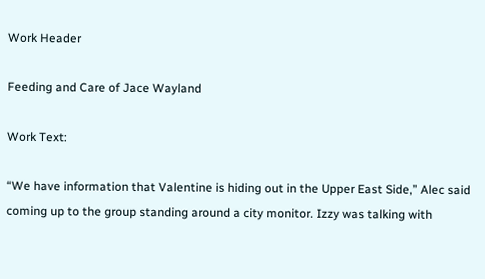Work Header

Feeding and Care of Jace Wayland

Work Text:

“We have information that Valentine is hiding out in the Upper East Side,” Alec said coming up to the group standing around a city monitor. Izzy was talking with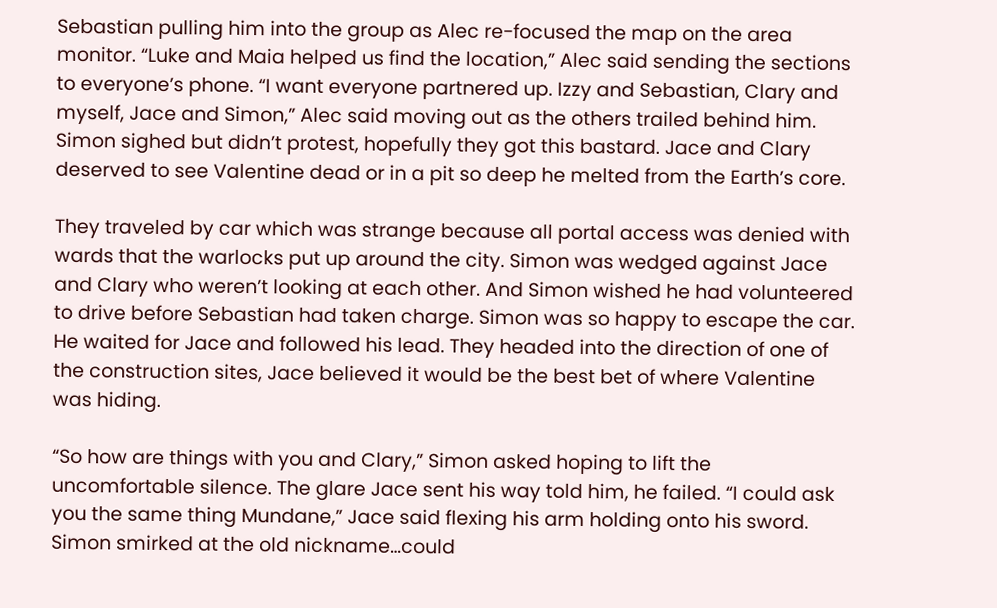Sebastian pulling him into the group as Alec re-focused the map on the area monitor. “Luke and Maia helped us find the location,” Alec said sending the sections to everyone’s phone. “I want everyone partnered up. Izzy and Sebastian, Clary and myself, Jace and Simon,” Alec said moving out as the others trailed behind him. Simon sighed but didn’t protest, hopefully they got this bastard. Jace and Clary deserved to see Valentine dead or in a pit so deep he melted from the Earth’s core.

They traveled by car which was strange because all portal access was denied with wards that the warlocks put up around the city. Simon was wedged against Jace and Clary who weren’t looking at each other. And Simon wished he had volunteered to drive before Sebastian had taken charge. Simon was so happy to escape the car. He waited for Jace and followed his lead. They headed into the direction of one of the construction sites, Jace believed it would be the best bet of where Valentine was hiding.

“So how are things with you and Clary,” Simon asked hoping to lift the uncomfortable silence. The glare Jace sent his way told him, he failed. “I could ask you the same thing Mundane,” Jace said flexing his arm holding onto his sword. Simon smirked at the old nickname…could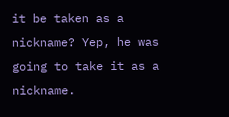it be taken as a nickname? Yep, he was going to take it as a nickname.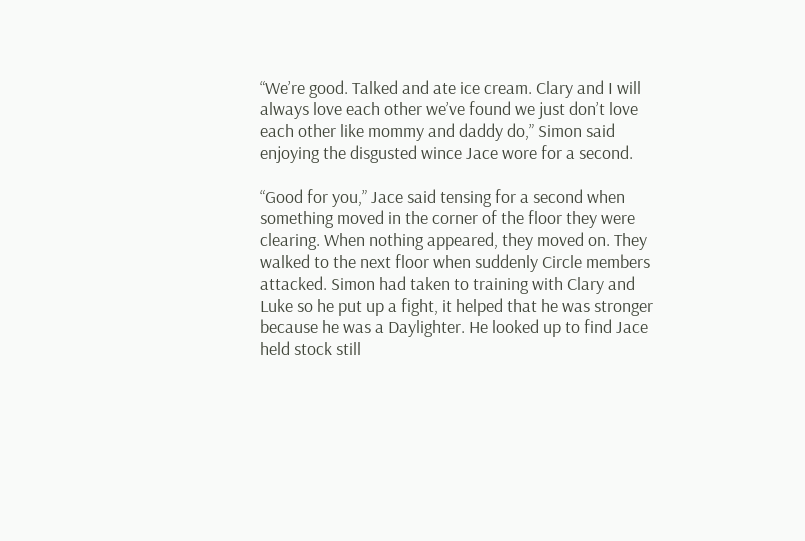“We’re good. Talked and ate ice cream. Clary and I will always love each other we’ve found we just don’t love each other like mommy and daddy do,” Simon said enjoying the disgusted wince Jace wore for a second.

“Good for you,” Jace said tensing for a second when something moved in the corner of the floor they were clearing. When nothing appeared, they moved on. They walked to the next floor when suddenly Circle members attacked. Simon had taken to training with Clary and Luke so he put up a fight, it helped that he was stronger because he was a Daylighter. He looked up to find Jace held stock still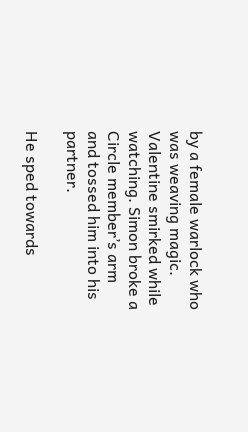by a female warlock who was weaving magic. Valentine smirked while watching. Simon broke a Circle member’s arm and tossed him into his partner.

He sped towards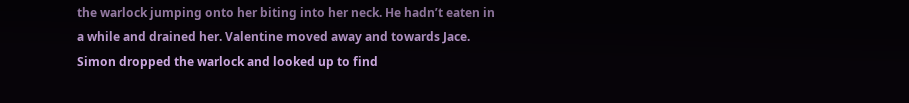the warlock jumping onto her biting into her neck. He hadn’t eaten in a while and drained her. Valentine moved away and towards Jace. Simon dropped the warlock and looked up to find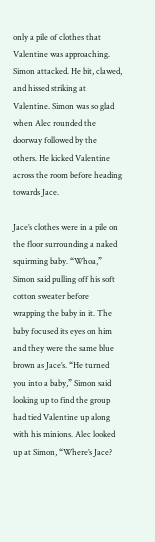only a pile of clothes that Valentine was approaching. Simon attacked. He bit, clawed, and hissed striking at Valentine. Simon was so glad when Alec rounded the doorway followed by the others. He kicked Valentine across the room before heading towards Jace.

Jace’s clothes were in a pile on the floor surrounding a naked squirming baby. “Whoa,” Simon said pulling off his soft cotton sweater before wrapping the baby in it. The baby focused its eyes on him and they were the same blue brown as Jace’s. “He turned you into a baby,” Simon said looking up to find the group had tied Valentine up along with his minions. Alec looked up at Simon, “Where’s Jace?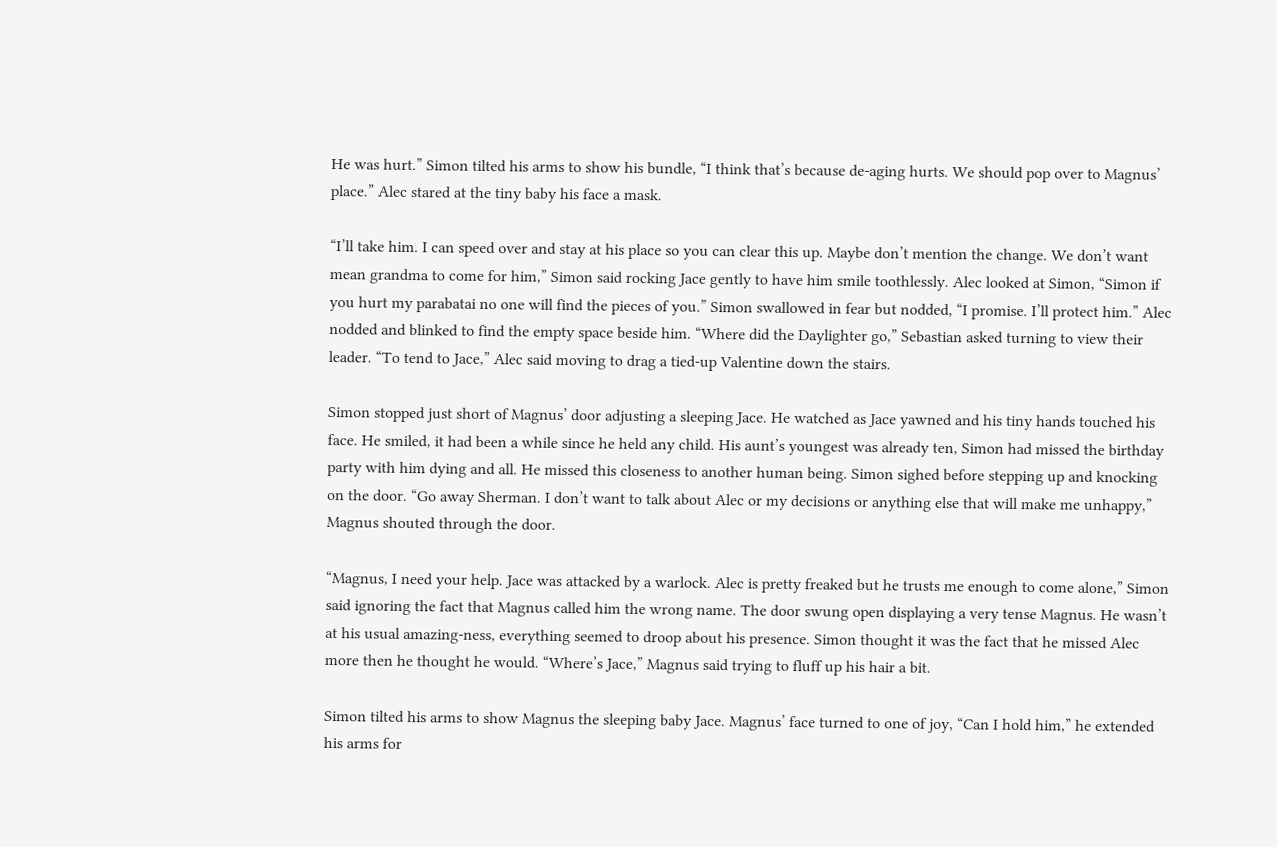He was hurt.” Simon tilted his arms to show his bundle, “I think that’s because de-aging hurts. We should pop over to Magnus’ place.” Alec stared at the tiny baby his face a mask.

“I’ll take him. I can speed over and stay at his place so you can clear this up. Maybe don’t mention the change. We don’t want mean grandma to come for him,” Simon said rocking Jace gently to have him smile toothlessly. Alec looked at Simon, “Simon if you hurt my parabatai no one will find the pieces of you.” Simon swallowed in fear but nodded, “I promise. I’ll protect him.” Alec nodded and blinked to find the empty space beside him. “Where did the Daylighter go,” Sebastian asked turning to view their leader. “To tend to Jace,” Alec said moving to drag a tied-up Valentine down the stairs.

Simon stopped just short of Magnus’ door adjusting a sleeping Jace. He watched as Jace yawned and his tiny hands touched his face. He smiled, it had been a while since he held any child. His aunt’s youngest was already ten, Simon had missed the birthday party with him dying and all. He missed this closeness to another human being. Simon sighed before stepping up and knocking on the door. “Go away Sherman. I don’t want to talk about Alec or my decisions or anything else that will make me unhappy,” Magnus shouted through the door.

“Magnus, I need your help. Jace was attacked by a warlock. Alec is pretty freaked but he trusts me enough to come alone,” Simon said ignoring the fact that Magnus called him the wrong name. The door swung open displaying a very tense Magnus. He wasn’t at his usual amazing-ness, everything seemed to droop about his presence. Simon thought it was the fact that he missed Alec more then he thought he would. “Where’s Jace,” Magnus said trying to fluff up his hair a bit.

Simon tilted his arms to show Magnus the sleeping baby Jace. Magnus’ face turned to one of joy, “Can I hold him,” he extended his arms for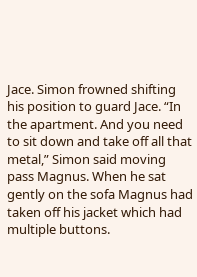Jace. Simon frowned shifting his position to guard Jace. “In the apartment. And you need to sit down and take off all that metal,” Simon said moving pass Magnus. When he sat gently on the sofa Magnus had taken off his jacket which had multiple buttons.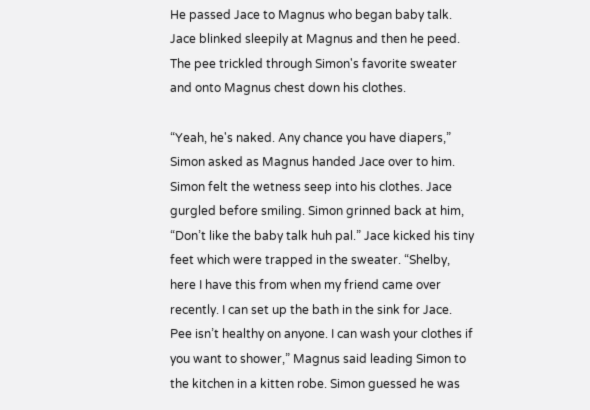He passed Jace to Magnus who began baby talk. Jace blinked sleepily at Magnus and then he peed. The pee trickled through Simon's favorite sweater and onto Magnus chest down his clothes.

“Yeah, he's naked. Any chance you have diapers,” Simon asked as Magnus handed Jace over to him. Simon felt the wetness seep into his clothes. Jace gurgled before smiling. Simon grinned back at him, “Don’t like the baby talk huh pal.” Jace kicked his tiny feet which were trapped in the sweater. “Shelby, here I have this from when my friend came over recently. I can set up the bath in the sink for Jace. Pee isn’t healthy on anyone. I can wash your clothes if you want to shower,” Magnus said leading Simon to the kitchen in a kitten robe. Simon guessed he was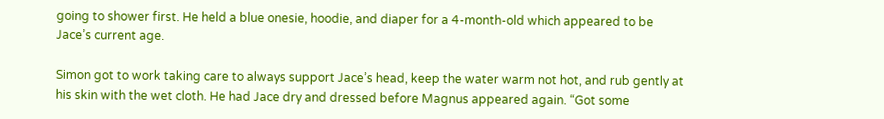going to shower first. He held a blue onesie, hoodie, and diaper for a 4-month-old which appeared to be Jace’s current age.

Simon got to work taking care to always support Jace’s head, keep the water warm not hot, and rub gently at his skin with the wet cloth. He had Jace dry and dressed before Magnus appeared again. “Got some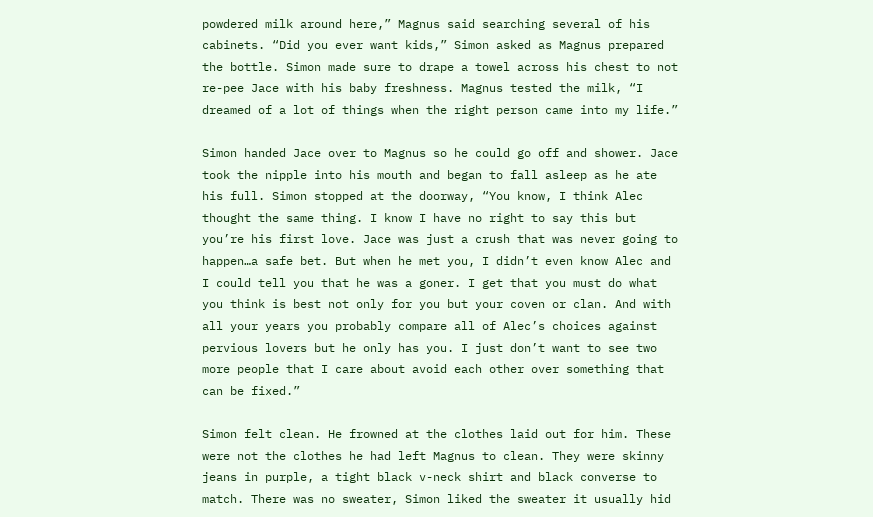powdered milk around here,” Magnus said searching several of his cabinets. “Did you ever want kids,” Simon asked as Magnus prepared the bottle. Simon made sure to drape a towel across his chest to not re-pee Jace with his baby freshness. Magnus tested the milk, “I dreamed of a lot of things when the right person came into my life.”

Simon handed Jace over to Magnus so he could go off and shower. Jace took the nipple into his mouth and began to fall asleep as he ate his full. Simon stopped at the doorway, “You know, I think Alec thought the same thing. I know I have no right to say this but you’re his first love. Jace was just a crush that was never going to happen…a safe bet. But when he met you, I didn’t even know Alec and I could tell you that he was a goner. I get that you must do what you think is best not only for you but your coven or clan. And with all your years you probably compare all of Alec’s choices against pervious lovers but he only has you. I just don’t want to see two more people that I care about avoid each other over something that can be fixed.”

Simon felt clean. He frowned at the clothes laid out for him. These were not the clothes he had left Magnus to clean. They were skinny jeans in purple, a tight black v-neck shirt and black converse to match. There was no sweater, Simon liked the sweater it usually hid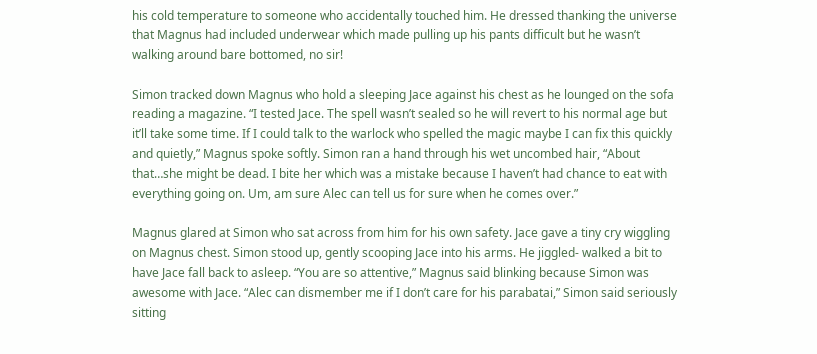his cold temperature to someone who accidentally touched him. He dressed thanking the universe that Magnus had included underwear which made pulling up his pants difficult but he wasn’t walking around bare bottomed, no sir!

Simon tracked down Magnus who hold a sleeping Jace against his chest as he lounged on the sofa reading a magazine. “I tested Jace. The spell wasn’t sealed so he will revert to his normal age but it’ll take some time. If I could talk to the warlock who spelled the magic maybe I can fix this quickly and quietly,” Magnus spoke softly. Simon ran a hand through his wet uncombed hair, “About that…she might be dead. I bite her which was a mistake because I haven’t had chance to eat with everything going on. Um, am sure Alec can tell us for sure when he comes over.”

Magnus glared at Simon who sat across from him for his own safety. Jace gave a tiny cry wiggling on Magnus chest. Simon stood up, gently scooping Jace into his arms. He jiggled- walked a bit to have Jace fall back to asleep. “You are so attentive,” Magnus said blinking because Simon was awesome with Jace. “Alec can dismember me if I don’t care for his parabatai,” Simon said seriously sitting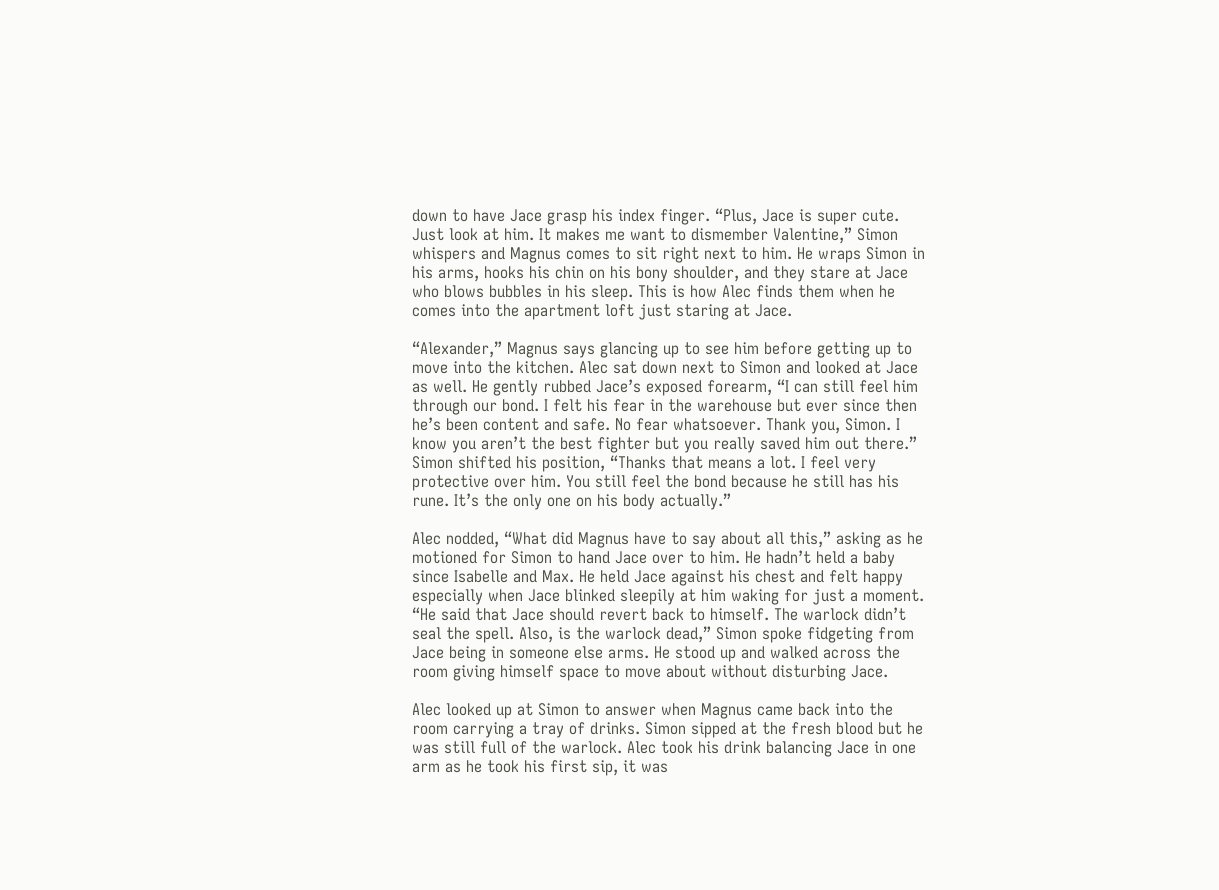down to have Jace grasp his index finger. “Plus, Jace is super cute. Just look at him. It makes me want to dismember Valentine,” Simon whispers and Magnus comes to sit right next to him. He wraps Simon in his arms, hooks his chin on his bony shoulder, and they stare at Jace who blows bubbles in his sleep. This is how Alec finds them when he comes into the apartment loft just staring at Jace.

“Alexander,” Magnus says glancing up to see him before getting up to move into the kitchen. Alec sat down next to Simon and looked at Jace as well. He gently rubbed Jace’s exposed forearm, “I can still feel him through our bond. I felt his fear in the warehouse but ever since then he’s been content and safe. No fear whatsoever. Thank you, Simon. I know you aren’t the best fighter but you really saved him out there.” Simon shifted his position, “Thanks that means a lot. I feel very protective over him. You still feel the bond because he still has his rune. It’s the only one on his body actually.”

Alec nodded, “What did Magnus have to say about all this,” asking as he motioned for Simon to hand Jace over to him. He hadn’t held a baby since Isabelle and Max. He held Jace against his chest and felt happy especially when Jace blinked sleepily at him waking for just a moment. “He said that Jace should revert back to himself. The warlock didn’t seal the spell. Also, is the warlock dead,” Simon spoke fidgeting from Jace being in someone else arms. He stood up and walked across the room giving himself space to move about without disturbing Jace.

Alec looked up at Simon to answer when Magnus came back into the room carrying a tray of drinks. Simon sipped at the fresh blood but he was still full of the warlock. Alec took his drink balancing Jace in one arm as he took his first sip, it was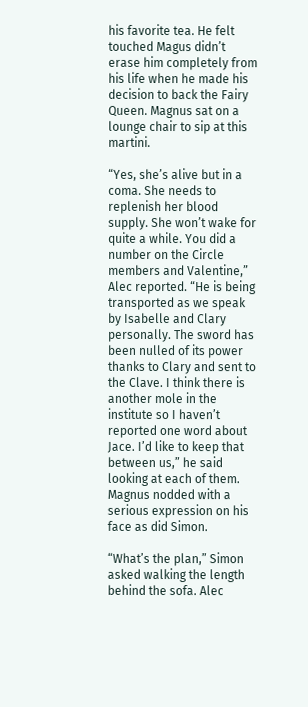his favorite tea. He felt touched Magus didn’t erase him completely from his life when he made his decision to back the Fairy Queen. Magnus sat on a lounge chair to sip at this martini.

“Yes, she’s alive but in a coma. She needs to replenish her blood supply. She won’t wake for quite a while. You did a number on the Circle members and Valentine,” Alec reported. “He is being transported as we speak by Isabelle and Clary personally. The sword has been nulled of its power thanks to Clary and sent to the Clave. I think there is another mole in the institute so I haven’t reported one word about Jace. I’d like to keep that between us,” he said looking at each of them. Magnus nodded with a serious expression on his face as did Simon.

“What’s the plan,” Simon asked walking the length behind the sofa. Alec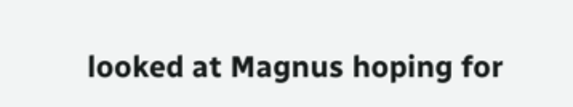looked at Magnus hoping for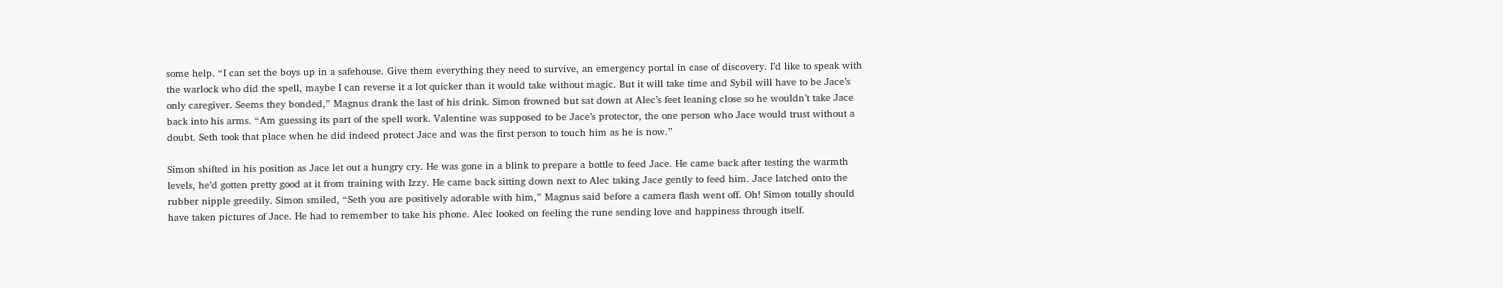some help. “I can set the boys up in a safehouse. Give them everything they need to survive, an emergency portal in case of discovery. I’d like to speak with the warlock who did the spell, maybe I can reverse it a lot quicker than it would take without magic. But it will take time and Sybil will have to be Jace’s only caregiver. Seems they bonded,” Magnus drank the last of his drink. Simon frowned but sat down at Alec’s feet leaning close so he wouldn’t take Jace back into his arms. “Am guessing its part of the spell work. Valentine was supposed to be Jace’s protector, the one person who Jace would trust without a doubt. Seth took that place when he did indeed protect Jace and was the first person to touch him as he is now.”

Simon shifted in his position as Jace let out a hungry cry. He was gone in a blink to prepare a bottle to feed Jace. He came back after testing the warmth levels, he’d gotten pretty good at it from training with Izzy. He came back sitting down next to Alec taking Jace gently to feed him. Jace latched onto the rubber nipple greedily. Simon smiled, “Seth you are positively adorable with him,” Magnus said before a camera flash went off. Oh! Simon totally should have taken pictures of Jace. He had to remember to take his phone. Alec looked on feeling the rune sending love and happiness through itself.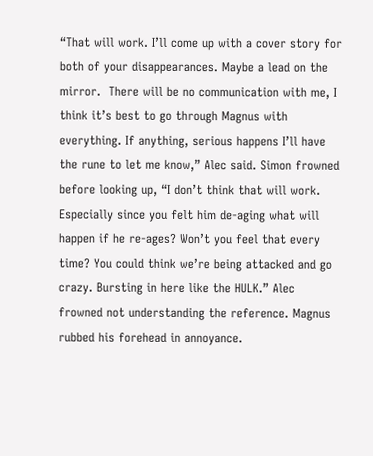“That will work. I’ll come up with a cover story for both of your disappearances. Maybe a lead on the mirror.  There will be no communication with me, I think it’s best to go through Magnus with everything. If anything, serious happens I’ll have the rune to let me know,” Alec said. Simon frowned before looking up, “I don’t think that will work. Especially since you felt him de-aging what will happen if he re-ages? Won’t you feel that every time? You could think we’re being attacked and go crazy. Bursting in here like the HULK.” Alec frowned not understanding the reference. Magnus rubbed his forehead in annoyance.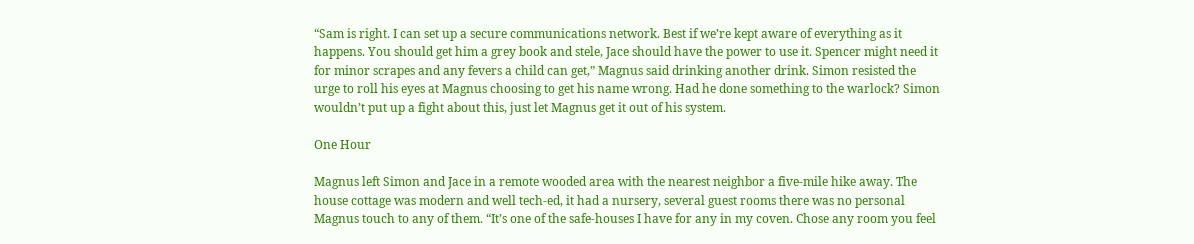“Sam is right. I can set up a secure communications network. Best if we’re kept aware of everything as it happens. You should get him a grey book and stele, Jace should have the power to use it. Spencer might need it for minor scrapes and any fevers a child can get,” Magnus said drinking another drink. Simon resisted the urge to roll his eyes at Magnus choosing to get his name wrong. Had he done something to the warlock? Simon wouldn’t put up a fight about this, just let Magnus get it out of his system.

One Hour

Magnus left Simon and Jace in a remote wooded area with the nearest neighbor a five-mile hike away. The house cottage was modern and well tech-ed, it had a nursery, several guest rooms there was no personal Magnus touch to any of them. “It’s one of the safe-houses I have for any in my coven. Chose any room you feel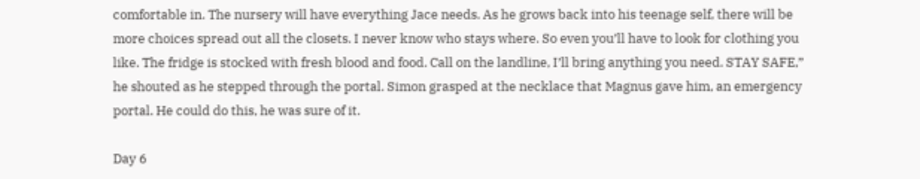comfortable in. The nursery will have everything Jace needs. As he grows back into his teenage self, there will be more choices spread out all the closets. I never know who stays where. So even you’ll have to look for clothing you like. The fridge is stocked with fresh blood and food. Call on the landline, I’ll bring anything you need. STAY SAFE,” he shouted as he stepped through the portal. Simon grasped at the necklace that Magnus gave him, an emergency portal. He could do this, he was sure of it.

Day 6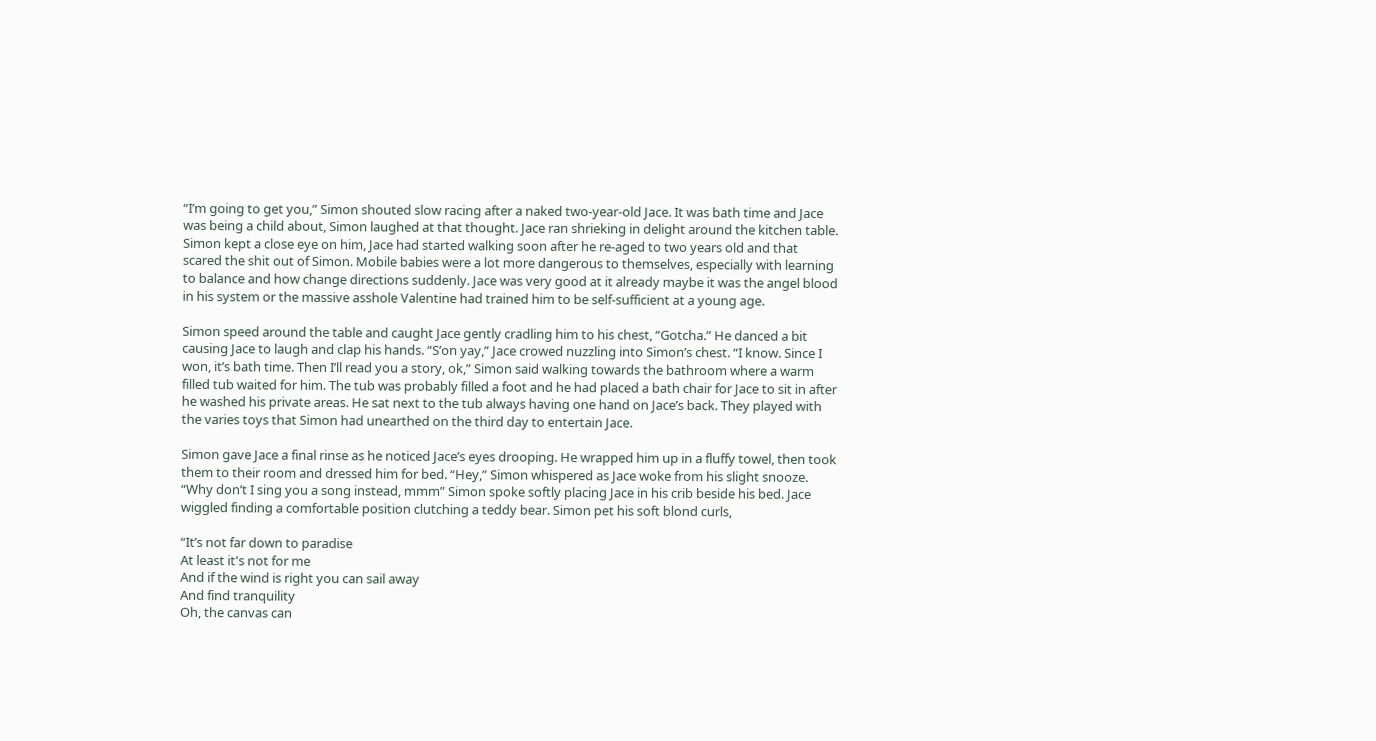“I’m going to get you,” Simon shouted slow racing after a naked two-year-old Jace. It was bath time and Jace was being a child about, Simon laughed at that thought. Jace ran shrieking in delight around the kitchen table. Simon kept a close eye on him, Jace had started walking soon after he re-aged to two years old and that scared the shit out of Simon. Mobile babies were a lot more dangerous to themselves, especially with learning to balance and how change directions suddenly. Jace was very good at it already maybe it was the angel blood in his system or the massive asshole Valentine had trained him to be self-sufficient at a young age.

Simon speed around the table and caught Jace gently cradling him to his chest, “Gotcha.” He danced a bit causing Jace to laugh and clap his hands. “S’on yay,” Jace crowed nuzzling into Simon’s chest. “I know. Since I won, it’s bath time. Then I’ll read you a story, ok,” Simon said walking towards the bathroom where a warm filled tub waited for him. The tub was probably filled a foot and he had placed a bath chair for Jace to sit in after he washed his private areas. He sat next to the tub always having one hand on Jace’s back. They played with the varies toys that Simon had unearthed on the third day to entertain Jace.

Simon gave Jace a final rinse as he noticed Jace’s eyes drooping. He wrapped him up in a fluffy towel, then took them to their room and dressed him for bed. “Hey,” Simon whispered as Jace woke from his slight snooze. “Why don’t I sing you a song instead, mmm” Simon spoke softly placing Jace in his crib beside his bed. Jace wiggled finding a comfortable position clutching a teddy bear. Simon pet his soft blond curls,

“It’s not far down to paradise
At least it's not for me
And if the wind is right you can sail away
And find tranquility
Oh, the canvas can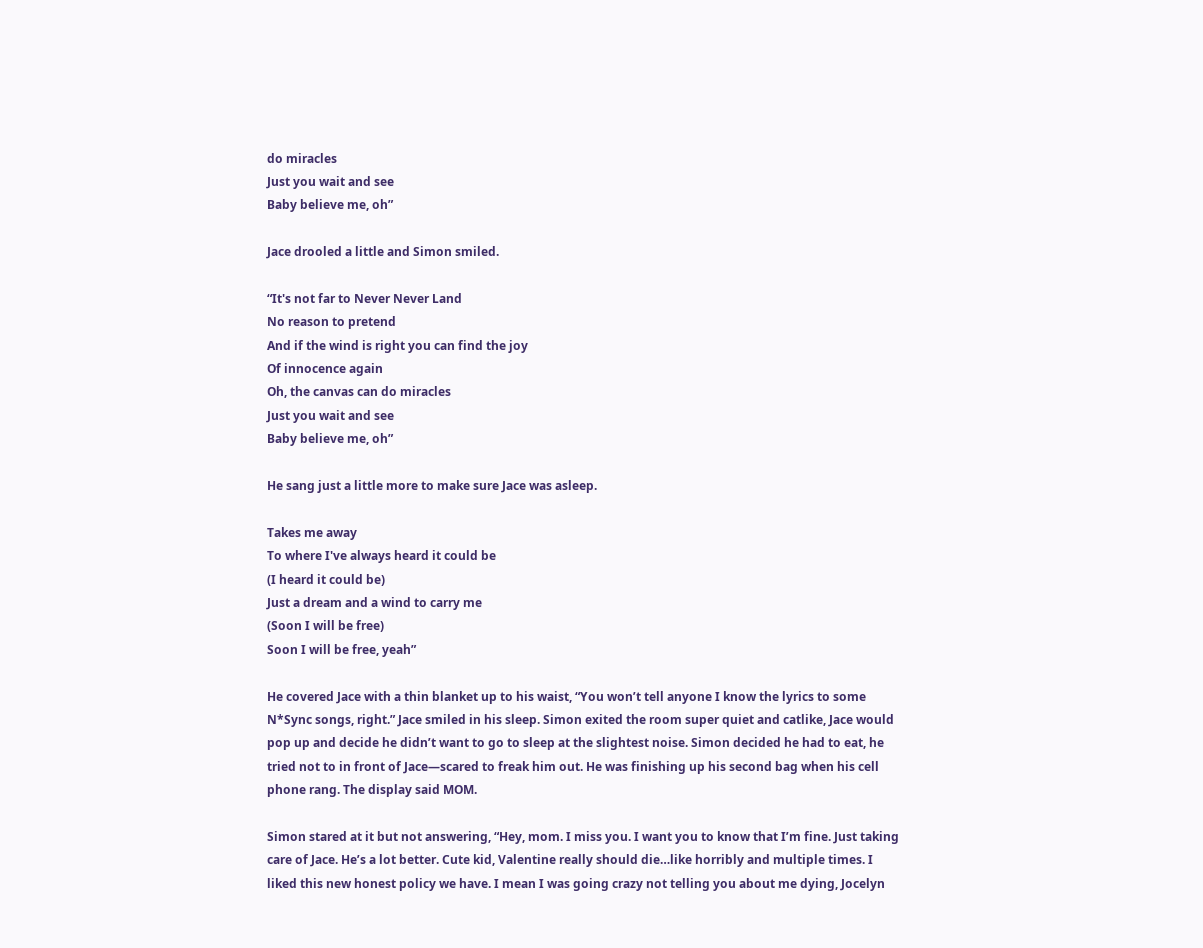do miracles
Just you wait and see
Baby believe me, oh”

Jace drooled a little and Simon smiled.

“It's not far to Never Never Land
No reason to pretend
And if the wind is right you can find the joy
Of innocence again
Oh, the canvas can do miracles
Just you wait and see
Baby believe me, oh”

He sang just a little more to make sure Jace was asleep.

Takes me away
To where I've always heard it could be
(I heard it could be)
Just a dream and a wind to carry me
(Soon I will be free)
Soon I will be free, yeah”

He covered Jace with a thin blanket up to his waist, “You won’t tell anyone I know the lyrics to some N*Sync songs, right.” Jace smiled in his sleep. Simon exited the room super quiet and catlike, Jace would pop up and decide he didn’t want to go to sleep at the slightest noise. Simon decided he had to eat, he tried not to in front of Jace—scared to freak him out. He was finishing up his second bag when his cell phone rang. The display said MOM.

Simon stared at it but not answering, “Hey, mom. I miss you. I want you to know that I’m fine. Just taking care of Jace. He’s a lot better. Cute kid, Valentine really should die…like horribly and multiple times. I liked this new honest policy we have. I mean I was going crazy not telling you about me dying, Jocelyn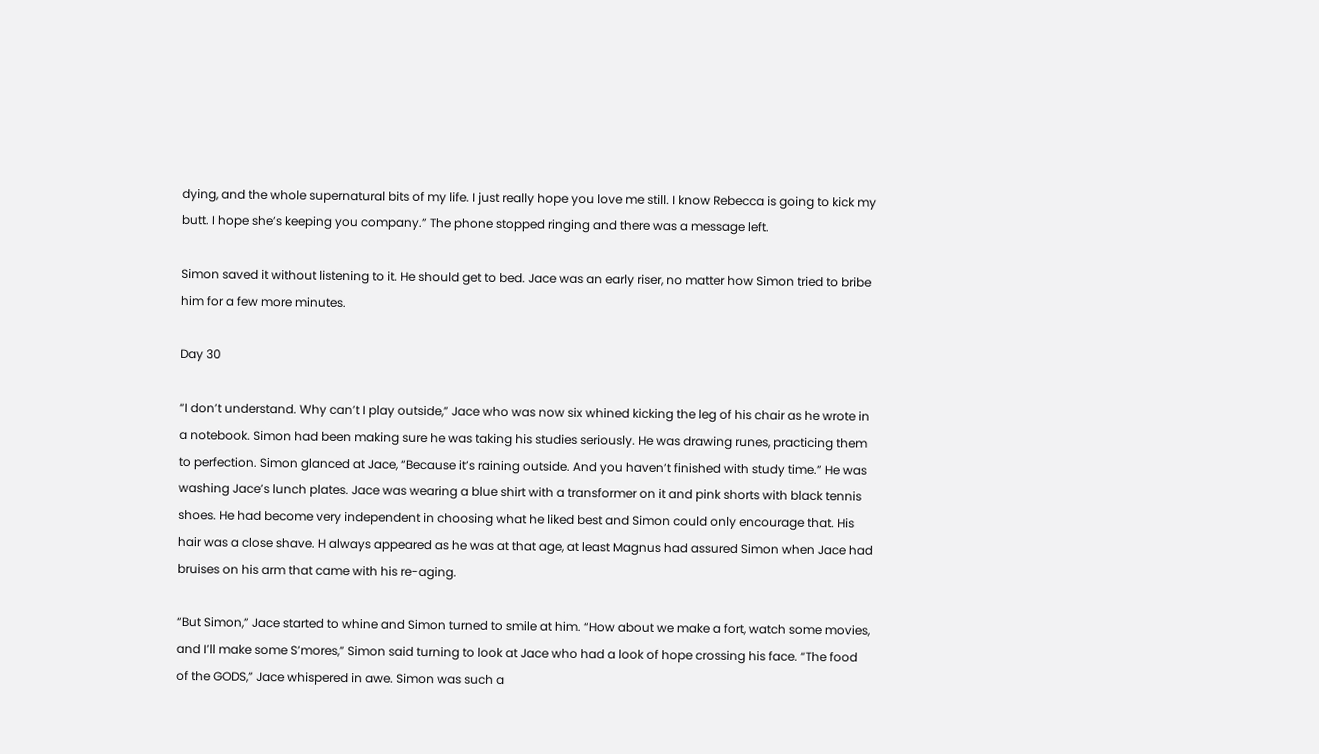dying, and the whole supernatural bits of my life. I just really hope you love me still. I know Rebecca is going to kick my butt. I hope she’s keeping you company.” The phone stopped ringing and there was a message left.

Simon saved it without listening to it. He should get to bed. Jace was an early riser, no matter how Simon tried to bribe him for a few more minutes.

Day 30

“I don’t understand. Why can’t I play outside,” Jace who was now six whined kicking the leg of his chair as he wrote in a notebook. Simon had been making sure he was taking his studies seriously. He was drawing runes, practicing them to perfection. Simon glanced at Jace, “Because it’s raining outside. And you haven’t finished with study time.” He was washing Jace’s lunch plates. Jace was wearing a blue shirt with a transformer on it and pink shorts with black tennis shoes. He had become very independent in choosing what he liked best and Simon could only encourage that. His hair was a close shave. H always appeared as he was at that age, at least Magnus had assured Simon when Jace had bruises on his arm that came with his re-aging.

“But Simon,” Jace started to whine and Simon turned to smile at him. “How about we make a fort, watch some movies, and I’ll make some S’mores,” Simon said turning to look at Jace who had a look of hope crossing his face. “The food of the GODS,” Jace whispered in awe. Simon was such a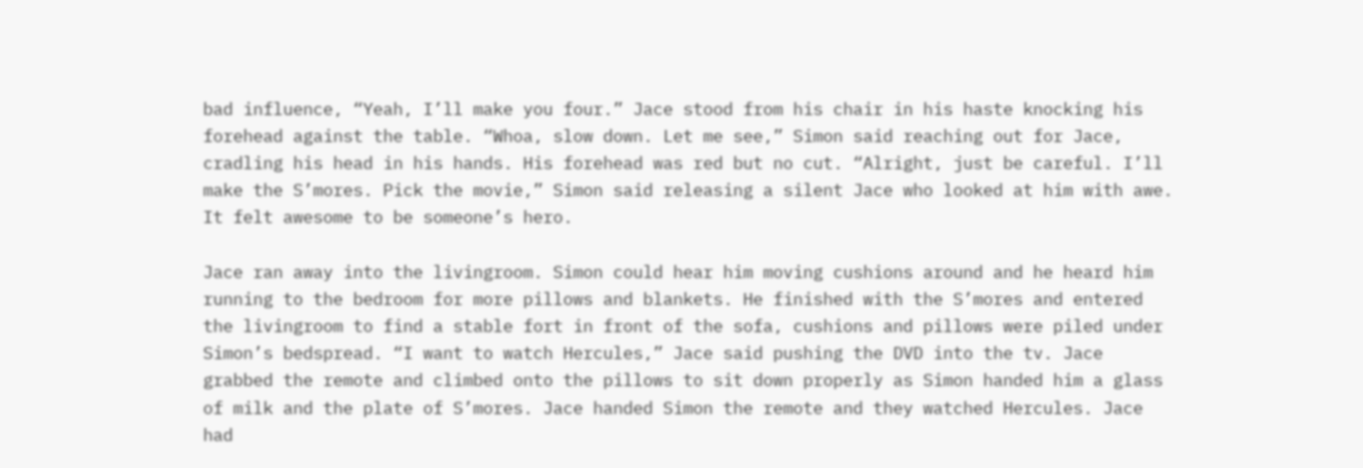bad influence, “Yeah, I’ll make you four.” Jace stood from his chair in his haste knocking his forehead against the table. “Whoa, slow down. Let me see,” Simon said reaching out for Jace, cradling his head in his hands. His forehead was red but no cut. “Alright, just be careful. I’ll make the S’mores. Pick the movie,” Simon said releasing a silent Jace who looked at him with awe. It felt awesome to be someone’s hero.

Jace ran away into the livingroom. Simon could hear him moving cushions around and he heard him running to the bedroom for more pillows and blankets. He finished with the S’mores and entered the livingroom to find a stable fort in front of the sofa, cushions and pillows were piled under Simon’s bedspread. “I want to watch Hercules,” Jace said pushing the DVD into the tv. Jace grabbed the remote and climbed onto the pillows to sit down properly as Simon handed him a glass of milk and the plate of S’mores. Jace handed Simon the remote and they watched Hercules. Jace had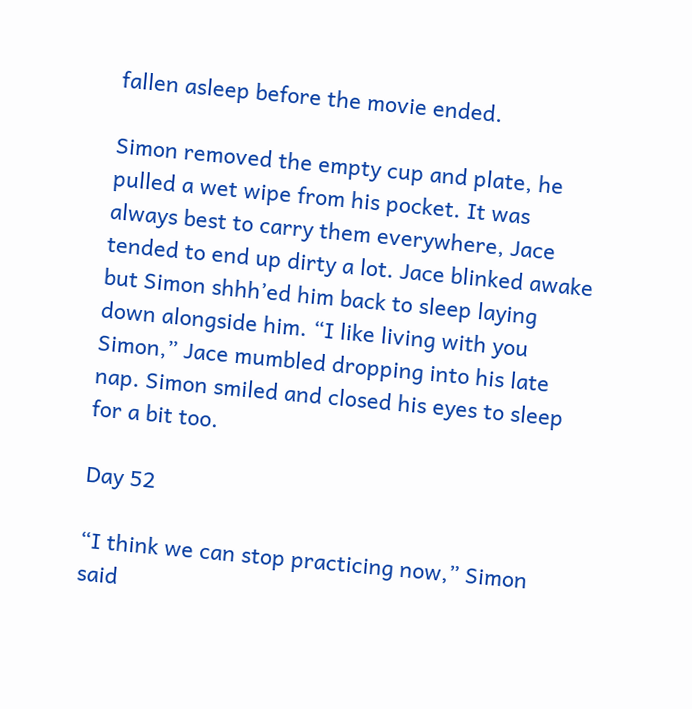fallen asleep before the movie ended.

Simon removed the empty cup and plate, he pulled a wet wipe from his pocket. It was always best to carry them everywhere, Jace tended to end up dirty a lot. Jace blinked awake but Simon shhh’ed him back to sleep laying down alongside him. “I like living with you Simon,” Jace mumbled dropping into his late nap. Simon smiled and closed his eyes to sleep for a bit too.

Day 52

“I think we can stop practicing now,” Simon said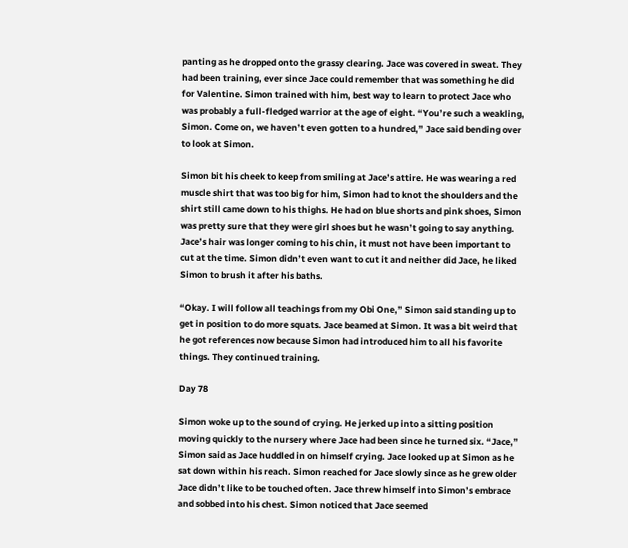panting as he dropped onto the grassy clearing. Jace was covered in sweat. They had been training, ever since Jace could remember that was something he did for Valentine. Simon trained with him, best way to learn to protect Jace who was probably a full-fledged warrior at the age of eight. “You’re such a weakling, Simon. Come on, we haven’t even gotten to a hundred,” Jace said bending over to look at Simon.

Simon bit his cheek to keep from smiling at Jace’s attire. He was wearing a red muscle shirt that was too big for him, Simon had to knot the shoulders and the shirt still came down to his thighs. He had on blue shorts and pink shoes, Simon was pretty sure that they were girl shoes but he wasn’t going to say anything. Jace’s hair was longer coming to his chin, it must not have been important to cut at the time. Simon didn’t even want to cut it and neither did Jace, he liked Simon to brush it after his baths.

“Okay. I will follow all teachings from my Obi One,” Simon said standing up to get in position to do more squats. Jace beamed at Simon. It was a bit weird that he got references now because Simon had introduced him to all his favorite things. They continued training.

Day 78

Simon woke up to the sound of crying. He jerked up into a sitting position moving quickly to the nursery where Jace had been since he turned six. “Jace,” Simon said as Jace huddled in on himself crying. Jace looked up at Simon as he sat down within his reach. Simon reached for Jace slowly since as he grew older Jace didn’t like to be touched often. Jace threw himself into Simon’s embrace and sobbed into his chest. Simon noticed that Jace seemed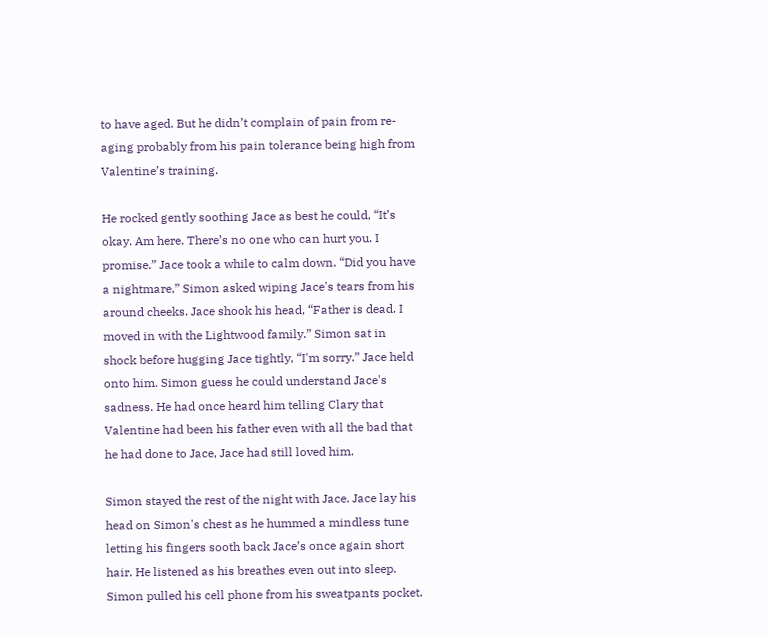to have aged. But he didn’t complain of pain from re-aging probably from his pain tolerance being high from Valentine’s training.

He rocked gently soothing Jace as best he could, “It’s okay. Am here. There’s no one who can hurt you. I promise.” Jace took a while to calm down. “Did you have a nightmare,” Simon asked wiping Jace's tears from his around cheeks. Jace shook his head, “Father is dead. I moved in with the Lightwood family.” Simon sat in shock before hugging Jace tightly, “I'm sorry.” Jace held onto him. Simon guess he could understand Jace's sadness. He had once heard him telling Clary that Valentine had been his father even with all the bad that he had done to Jace, Jace had still loved him.

Simon stayed the rest of the night with Jace. Jace lay his head on Simon's chest as he hummed a mindless tune letting his fingers sooth back Jace’s once again short hair. He listened as his breathes even out into sleep. Simon pulled his cell phone from his sweatpants pocket.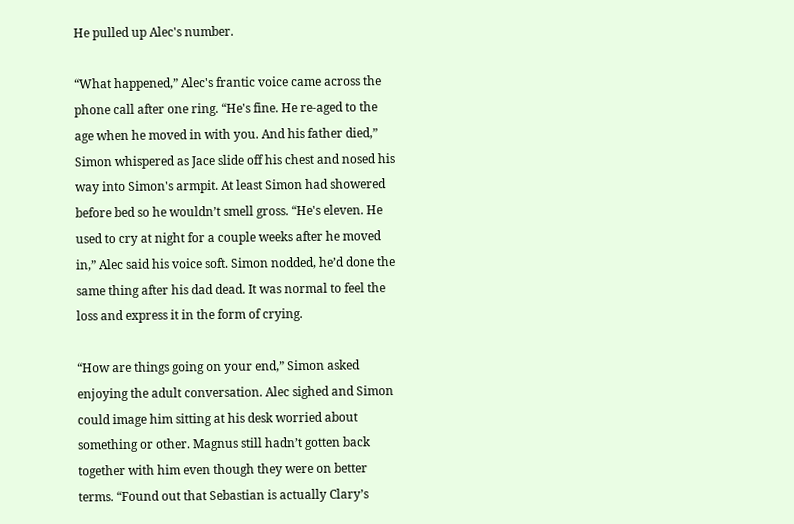He pulled up Alec's number.

“What happened,” Alec's frantic voice came across the phone call after one ring. “He's fine. He re-aged to the age when he moved in with you. And his father died,” Simon whispered as Jace slide off his chest and nosed his way into Simon's armpit. At least Simon had showered before bed so he wouldn’t smell gross. “He's eleven. He used to cry at night for a couple weeks after he moved in,” Alec said his voice soft. Simon nodded, he’d done the same thing after his dad dead. It was normal to feel the loss and express it in the form of crying.

“How are things going on your end,” Simon asked enjoying the adult conversation. Alec sighed and Simon could image him sitting at his desk worried about something or other. Magnus still hadn’t gotten back together with him even though they were on better terms. “Found out that Sebastian is actually Clary’s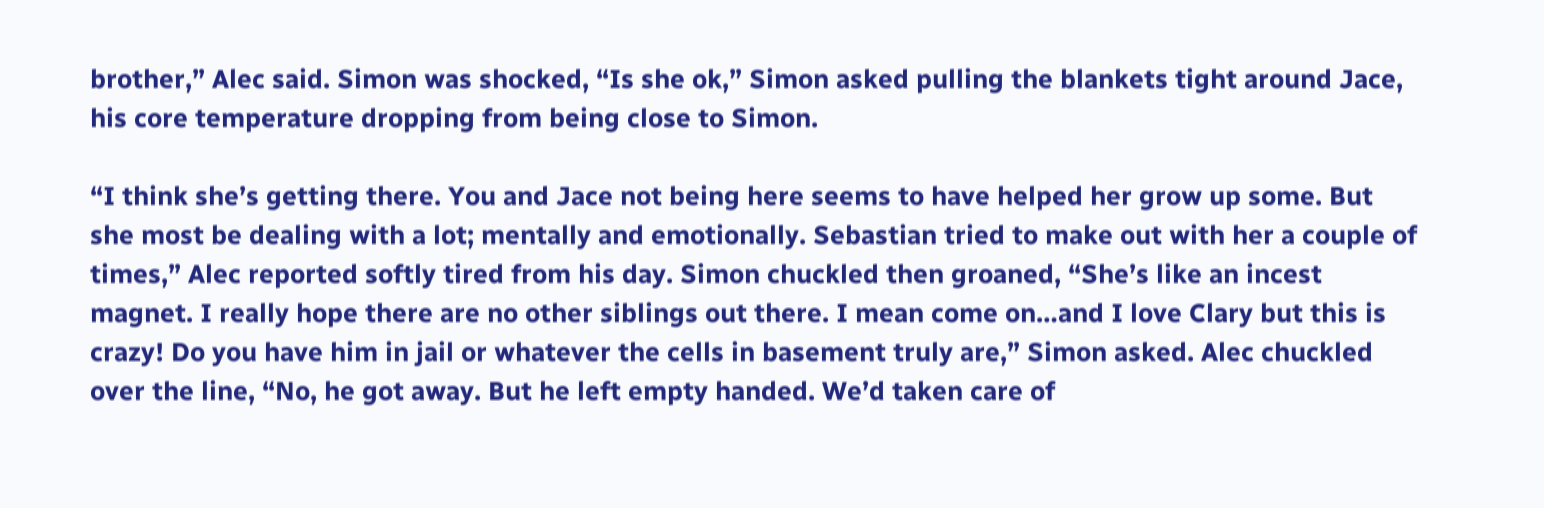brother,” Alec said. Simon was shocked, “Is she ok,” Simon asked pulling the blankets tight around Jace, his core temperature dropping from being close to Simon.

“I think she’s getting there. You and Jace not being here seems to have helped her grow up some. But she most be dealing with a lot; mentally and emotionally. Sebastian tried to make out with her a couple of times,” Alec reported softly tired from his day. Simon chuckled then groaned, “She’s like an incest magnet. I really hope there are no other siblings out there. I mean come on…and I love Clary but this is crazy! Do you have him in jail or whatever the cells in basement truly are,” Simon asked. Alec chuckled over the line, “No, he got away. But he left empty handed. We’d taken care of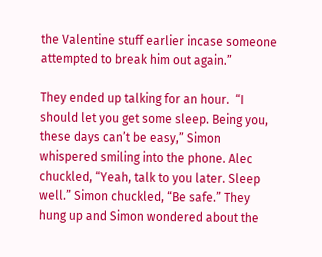the Valentine stuff earlier incase someone attempted to break him out again.”

They ended up talking for an hour.  “I should let you get some sleep. Being you, these days can’t be easy,” Simon whispered smiling into the phone. Alec chuckled, “Yeah, talk to you later. Sleep well.” Simon chuckled, “Be safe.” They hung up and Simon wondered about the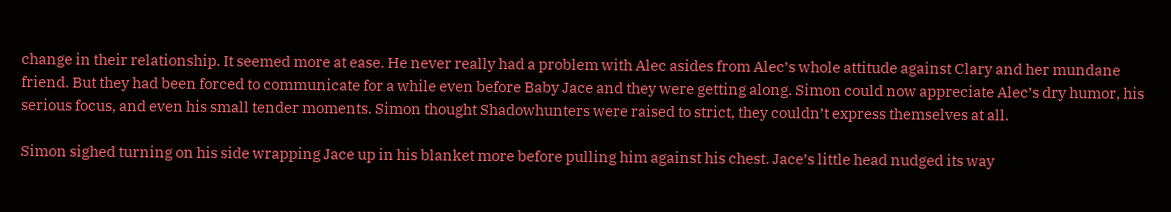change in their relationship. It seemed more at ease. He never really had a problem with Alec asides from Alec’s whole attitude against Clary and her mundane friend. But they had been forced to communicate for a while even before Baby Jace and they were getting along. Simon could now appreciate Alec’s dry humor, his serious focus, and even his small tender moments. Simon thought Shadowhunters were raised to strict, they couldn’t express themselves at all.

Simon sighed turning on his side wrapping Jace up in his blanket more before pulling him against his chest. Jace’s little head nudged its way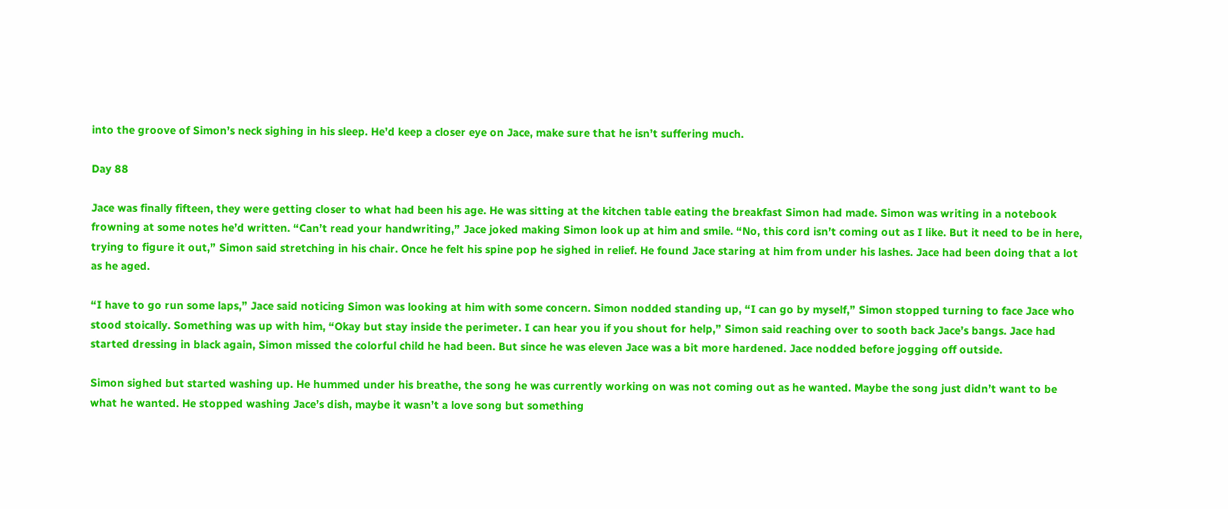into the groove of Simon’s neck sighing in his sleep. He’d keep a closer eye on Jace, make sure that he isn’t suffering much.

Day 88

Jace was finally fifteen, they were getting closer to what had been his age. He was sitting at the kitchen table eating the breakfast Simon had made. Simon was writing in a notebook frowning at some notes he’d written. “Can’t read your handwriting,” Jace joked making Simon look up at him and smile. “No, this cord isn’t coming out as I like. But it need to be in here, trying to figure it out,” Simon said stretching in his chair. Once he felt his spine pop he sighed in relief. He found Jace staring at him from under his lashes. Jace had been doing that a lot as he aged.

“I have to go run some laps,” Jace said noticing Simon was looking at him with some concern. Simon nodded standing up, “I can go by myself,” Simon stopped turning to face Jace who stood stoically. Something was up with him, “Okay but stay inside the perimeter. I can hear you if you shout for help,” Simon said reaching over to sooth back Jace’s bangs. Jace had started dressing in black again, Simon missed the colorful child he had been. But since he was eleven Jace was a bit more hardened. Jace nodded before jogging off outside.

Simon sighed but started washing up. He hummed under his breathe, the song he was currently working on was not coming out as he wanted. Maybe the song just didn’t want to be what he wanted. He stopped washing Jace’s dish, maybe it wasn’t a love song but something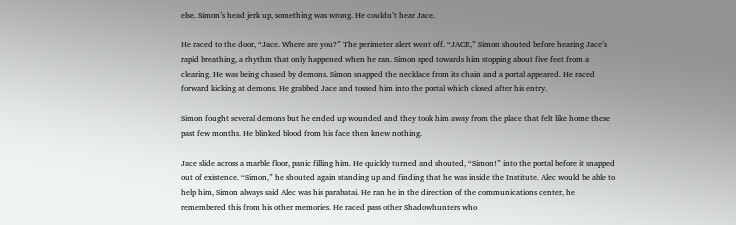else. Simon’s head jerk up, something was wrong. He couldn’t hear Jace.

He raced to the door, “Jace. Where are you?” The perimeter alert went off. “JACE,” Simon shouted before hearing Jace’s rapid breathing, a rhythm that only happened when he ran. Simon sped towards him stopping about five feet from a clearing. He was being chased by demons. Simon snapped the necklace from its chain and a portal appeared. He raced forward kicking at demons. He grabbed Jace and tossed him into the portal which closed after his entry.

Simon fought several demons but he ended up wounded and they took him away from the place that felt like home these past few months. He blinked blood from his face then knew nothing.

Jace slide across a marble floor, panic filling him. He quickly turned and shouted, “Simon!” into the portal before it snapped out of existence. “Simon,” he shouted again standing up and finding that he was inside the Institute. Alec would be able to help him, Simon always said Alec was his parabatai. He ran he in the direction of the communications center, he remembered this from his other memories. He raced pass other Shadowhunters who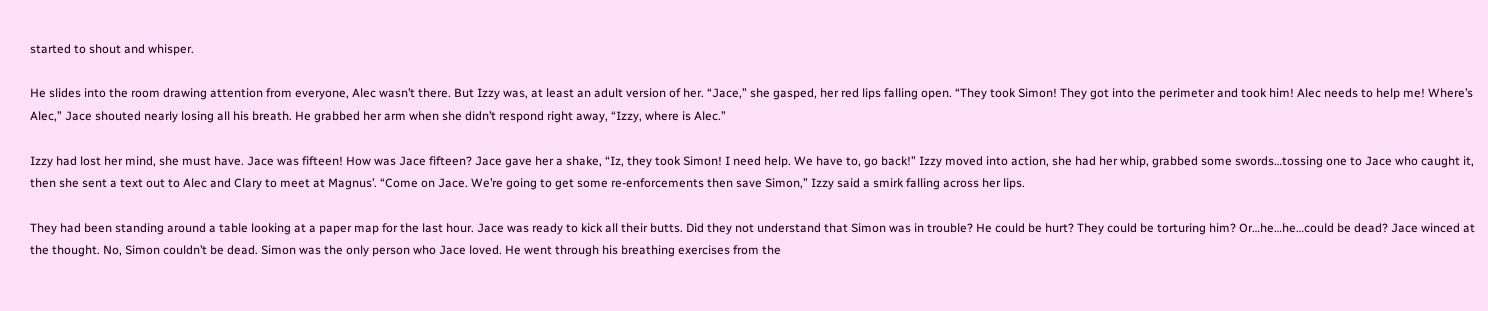started to shout and whisper.

He slides into the room drawing attention from everyone, Alec wasn’t there. But Izzy was, at least an adult version of her. “Jace,” she gasped, her red lips falling open. “They took Simon! They got into the perimeter and took him! Alec needs to help me! Where’s Alec,” Jace shouted nearly losing all his breath. He grabbed her arm when she didn’t respond right away, “Izzy, where is Alec.”

Izzy had lost her mind, she must have. Jace was fifteen! How was Jace fifteen? Jace gave her a shake, “Iz, they took Simon! I need help. We have to, go back!” Izzy moved into action, she had her whip, grabbed some swords…tossing one to Jace who caught it, then she sent a text out to Alec and Clary to meet at Magnus’. “Come on Jace. We’re going to get some re-enforcements then save Simon,” Izzy said a smirk falling across her lips.

They had been standing around a table looking at a paper map for the last hour. Jace was ready to kick all their butts. Did they not understand that Simon was in trouble? He could be hurt? They could be torturing him? Or…he…he…could be dead? Jace winced at the thought. No, Simon couldn’t be dead. Simon was the only person who Jace loved. He went through his breathing exercises from the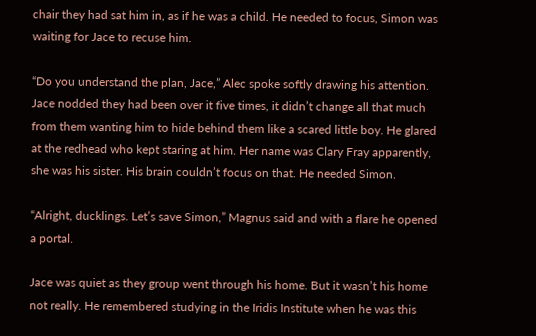chair they had sat him in, as if he was a child. He needed to focus, Simon was waiting for Jace to recuse him.

“Do you understand the plan, Jace,” Alec spoke softly drawing his attention. Jace nodded they had been over it five times, it didn’t change all that much from them wanting him to hide behind them like a scared little boy. He glared at the redhead who kept staring at him. Her name was Clary Fray apparently, she was his sister. His brain couldn’t focus on that. He needed Simon.

“Alright, ducklings. Let’s save Simon,” Magnus said and with a flare he opened a portal.

Jace was quiet as they group went through his home. But it wasn’t his home not really. He remembered studying in the Iridis Institute when he was this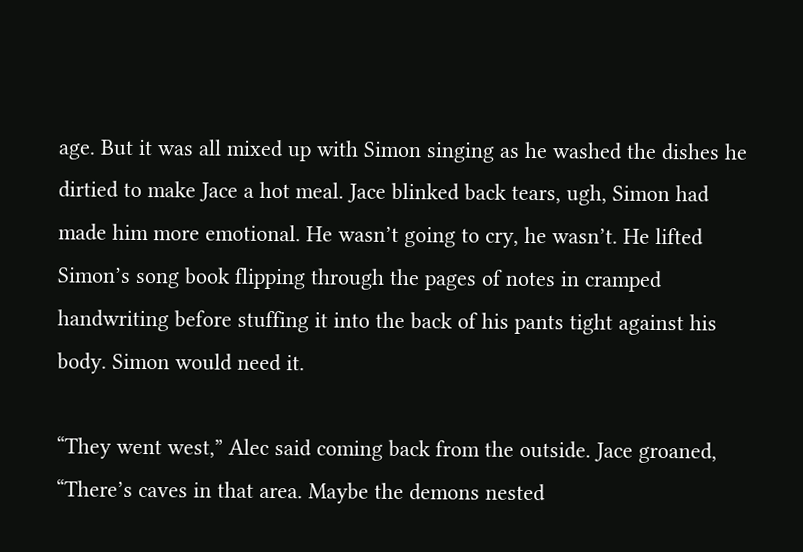age. But it was all mixed up with Simon singing as he washed the dishes he dirtied to make Jace a hot meal. Jace blinked back tears, ugh, Simon had made him more emotional. He wasn’t going to cry, he wasn’t. He lifted Simon’s song book flipping through the pages of notes in cramped handwriting before stuffing it into the back of his pants tight against his body. Simon would need it.

“They went west,” Alec said coming back from the outside. Jace groaned, “There’s caves in that area. Maybe the demons nested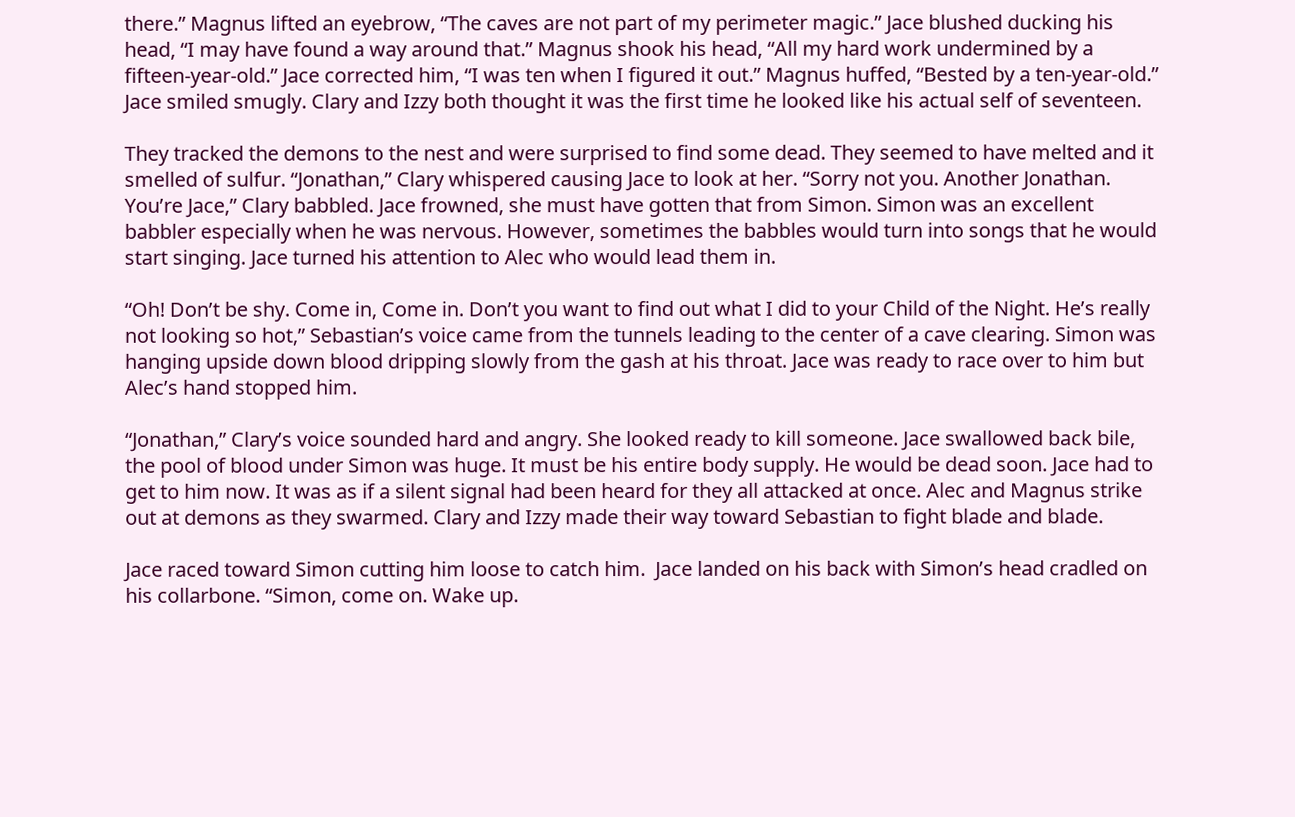there.” Magnus lifted an eyebrow, “The caves are not part of my perimeter magic.” Jace blushed ducking his head, “I may have found a way around that.” Magnus shook his head, “All my hard work undermined by a fifteen-year-old.” Jace corrected him, “I was ten when I figured it out.” Magnus huffed, “Bested by a ten-year-old.” Jace smiled smugly. Clary and Izzy both thought it was the first time he looked like his actual self of seventeen.

They tracked the demons to the nest and were surprised to find some dead. They seemed to have melted and it smelled of sulfur. “Jonathan,” Clary whispered causing Jace to look at her. “Sorry not you. Another Jonathan. You’re Jace,” Clary babbled. Jace frowned, she must have gotten that from Simon. Simon was an excellent babbler especially when he was nervous. However, sometimes the babbles would turn into songs that he would start singing. Jace turned his attention to Alec who would lead them in.

“Oh! Don’t be shy. Come in, Come in. Don’t you want to find out what I did to your Child of the Night. He’s really not looking so hot,” Sebastian’s voice came from the tunnels leading to the center of a cave clearing. Simon was hanging upside down blood dripping slowly from the gash at his throat. Jace was ready to race over to him but Alec’s hand stopped him.

“Jonathan,” Clary’s voice sounded hard and angry. She looked ready to kill someone. Jace swallowed back bile, the pool of blood under Simon was huge. It must be his entire body supply. He would be dead soon. Jace had to get to him now. It was as if a silent signal had been heard for they all attacked at once. Alec and Magnus strike out at demons as they swarmed. Clary and Izzy made their way toward Sebastian to fight blade and blade.

Jace raced toward Simon cutting him loose to catch him.  Jace landed on his back with Simon’s head cradled on his collarbone. “Simon, come on. Wake up.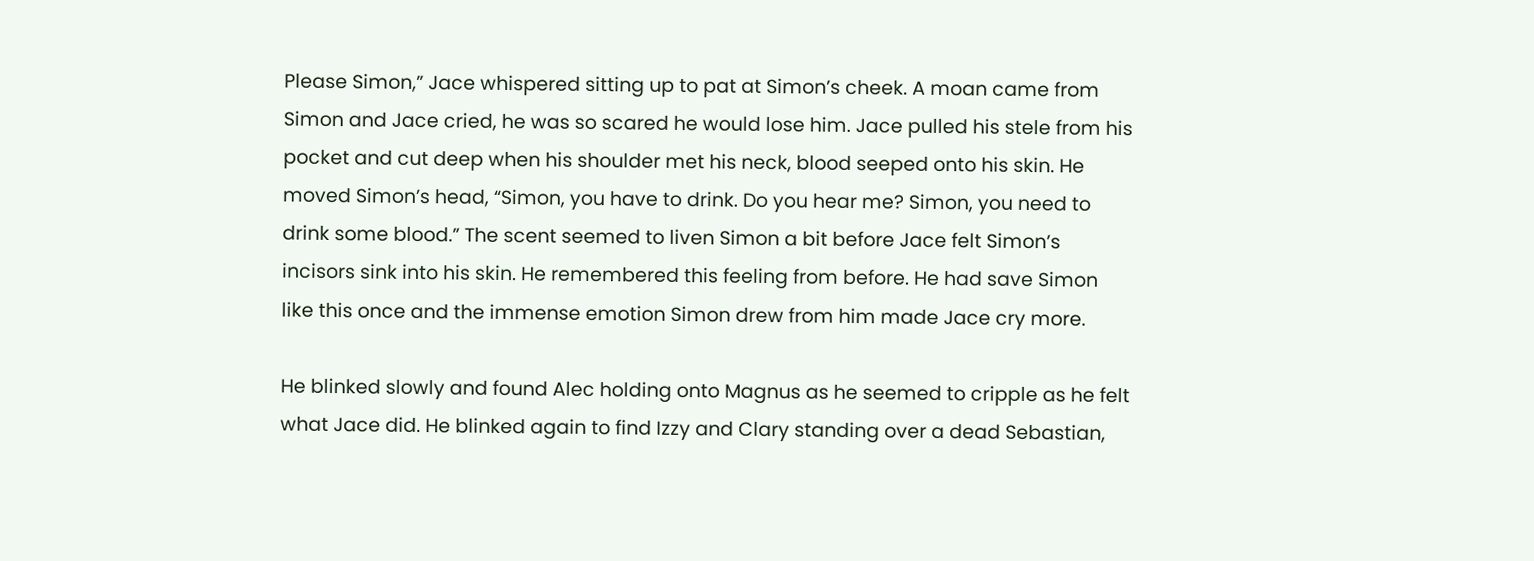Please Simon,” Jace whispered sitting up to pat at Simon’s cheek. A moan came from Simon and Jace cried, he was so scared he would lose him. Jace pulled his stele from his pocket and cut deep when his shoulder met his neck, blood seeped onto his skin. He moved Simon’s head, “Simon, you have to drink. Do you hear me? Simon, you need to drink some blood.” The scent seemed to liven Simon a bit before Jace felt Simon’s incisors sink into his skin. He remembered this feeling from before. He had save Simon like this once and the immense emotion Simon drew from him made Jace cry more.

He blinked slowly and found Alec holding onto Magnus as he seemed to cripple as he felt what Jace did. He blinked again to find Izzy and Clary standing over a dead Sebastian,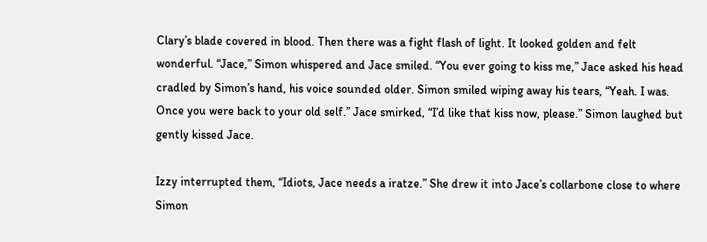Clary’s blade covered in blood. Then there was a fight flash of light. It looked golden and felt wonderful. “Jace,” Simon whispered and Jace smiled. “You ever going to kiss me,” Jace asked his head cradled by Simon’s hand, his voice sounded older. Simon smiled wiping away his tears, “Yeah. I was. Once you were back to your old self.” Jace smirked, “I’d like that kiss now, please.” Simon laughed but gently kissed Jace.

Izzy interrupted them, “Idiots, Jace needs a iratze.” She drew it into Jace’s collarbone close to where Simon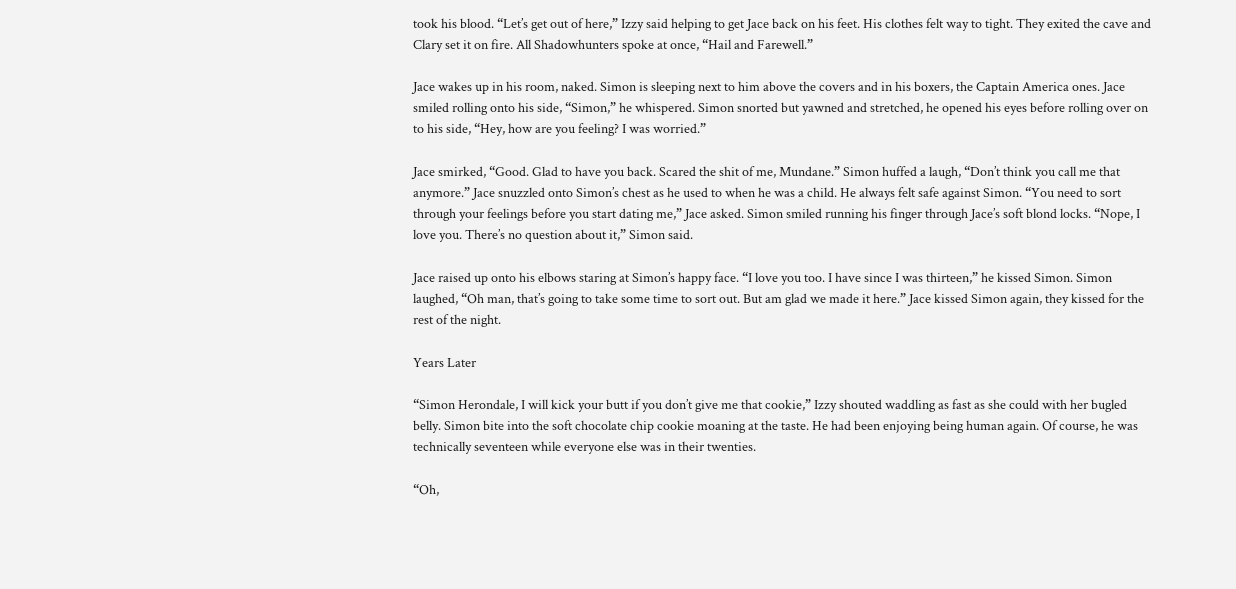took his blood. “Let’s get out of here,” Izzy said helping to get Jace back on his feet. His clothes felt way to tight. They exited the cave and Clary set it on fire. All Shadowhunters spoke at once, “Hail and Farewell.”

Jace wakes up in his room, naked. Simon is sleeping next to him above the covers and in his boxers, the Captain America ones. Jace smiled rolling onto his side, “Simon,” he whispered. Simon snorted but yawned and stretched, he opened his eyes before rolling over on to his side, “Hey, how are you feeling? I was worried.”

Jace smirked, “Good. Glad to have you back. Scared the shit of me, Mundane.” Simon huffed a laugh, “Don’t think you call me that anymore.” Jace snuzzled onto Simon’s chest as he used to when he was a child. He always felt safe against Simon. “You need to sort through your feelings before you start dating me,” Jace asked. Simon smiled running his finger through Jace’s soft blond locks. “Nope, I love you. There’s no question about it,” Simon said.

Jace raised up onto his elbows staring at Simon’s happy face. “I love you too. I have since I was thirteen,” he kissed Simon. Simon laughed, “Oh man, that’s going to take some time to sort out. But am glad we made it here.” Jace kissed Simon again, they kissed for the rest of the night.

Years Later

“Simon Herondale, I will kick your butt if you don’t give me that cookie,” Izzy shouted waddling as fast as she could with her bugled belly. Simon bite into the soft chocolate chip cookie moaning at the taste. He had been enjoying being human again. Of course, he was technically seventeen while everyone else was in their twenties.

“Oh,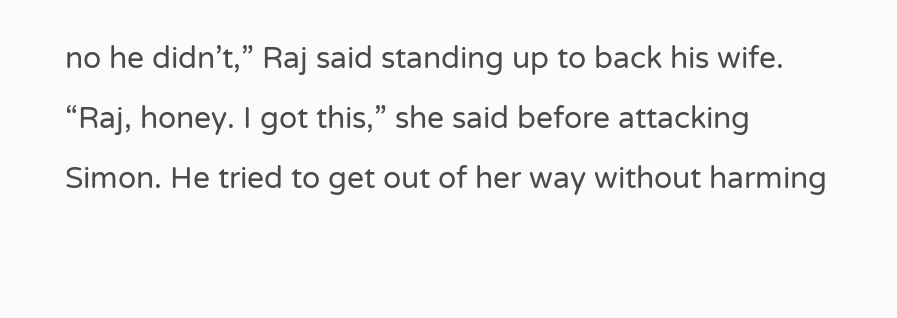no he didn’t,” Raj said standing up to back his wife. “Raj, honey. I got this,” she said before attacking Simon. He tried to get out of her way without harming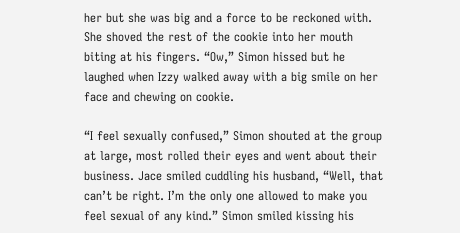her but she was big and a force to be reckoned with. She shoved the rest of the cookie into her mouth biting at his fingers. “Ow,” Simon hissed but he laughed when Izzy walked away with a big smile on her face and chewing on cookie.

“I feel sexually confused,” Simon shouted at the group at large, most rolled their eyes and went about their business. Jace smiled cuddling his husband, “Well, that can’t be right. I’m the only one allowed to make you feel sexual of any kind.” Simon smiled kissing his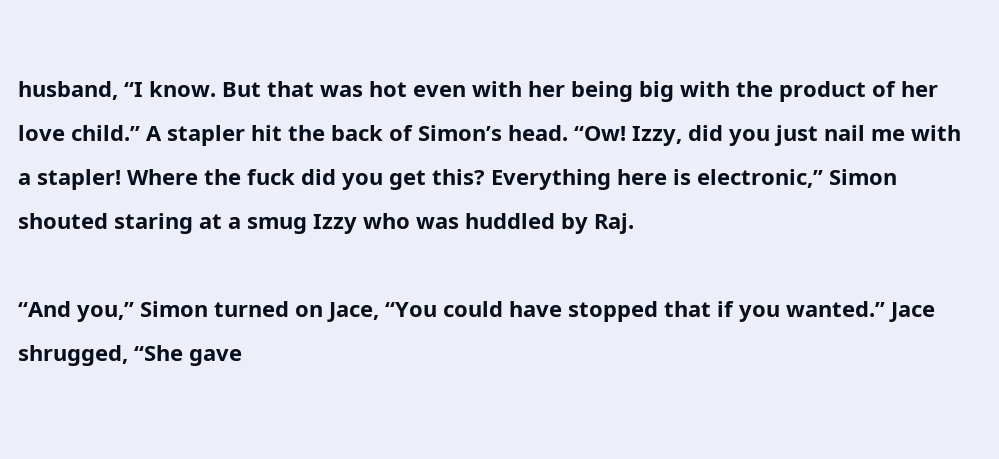husband, “I know. But that was hot even with her being big with the product of her love child.” A stapler hit the back of Simon’s head. “Ow! Izzy, did you just nail me with a stapler! Where the fuck did you get this? Everything here is electronic,” Simon shouted staring at a smug Izzy who was huddled by Raj.

“And you,” Simon turned on Jace, “You could have stopped that if you wanted.” Jace shrugged, “She gave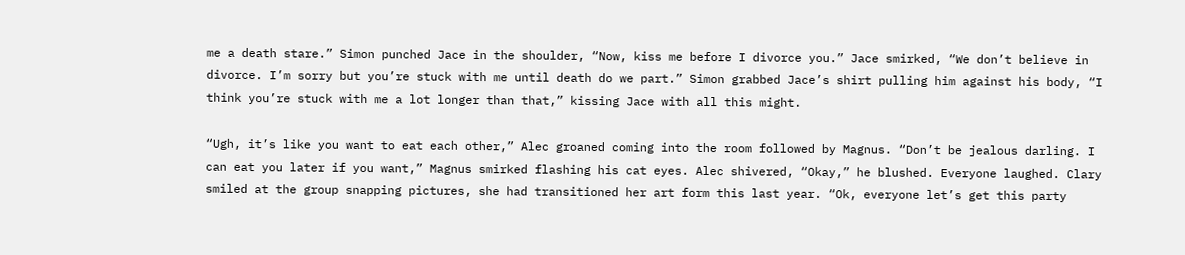me a death stare.” Simon punched Jace in the shoulder, “Now, kiss me before I divorce you.” Jace smirked, “We don’t believe in divorce. I’m sorry but you’re stuck with me until death do we part.” Simon grabbed Jace’s shirt pulling him against his body, “I think you’re stuck with me a lot longer than that,” kissing Jace with all this might.

“Ugh, it’s like you want to eat each other,” Alec groaned coming into the room followed by Magnus. “Don’t be jealous darling. I can eat you later if you want,” Magnus smirked flashing his cat eyes. Alec shivered, “Okay,” he blushed. Everyone laughed. Clary smiled at the group snapping pictures, she had transitioned her art form this last year. “Ok, everyone let’s get this party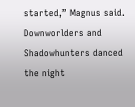started,” Magnus said. Downworlders and Shadowhunters danced the night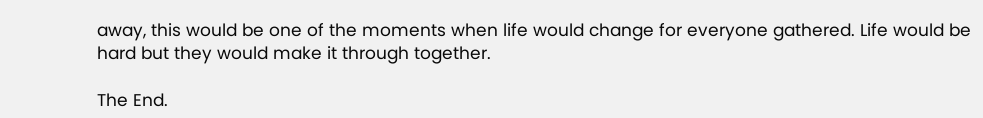away, this would be one of the moments when life would change for everyone gathered. Life would be hard but they would make it through together.

The End.